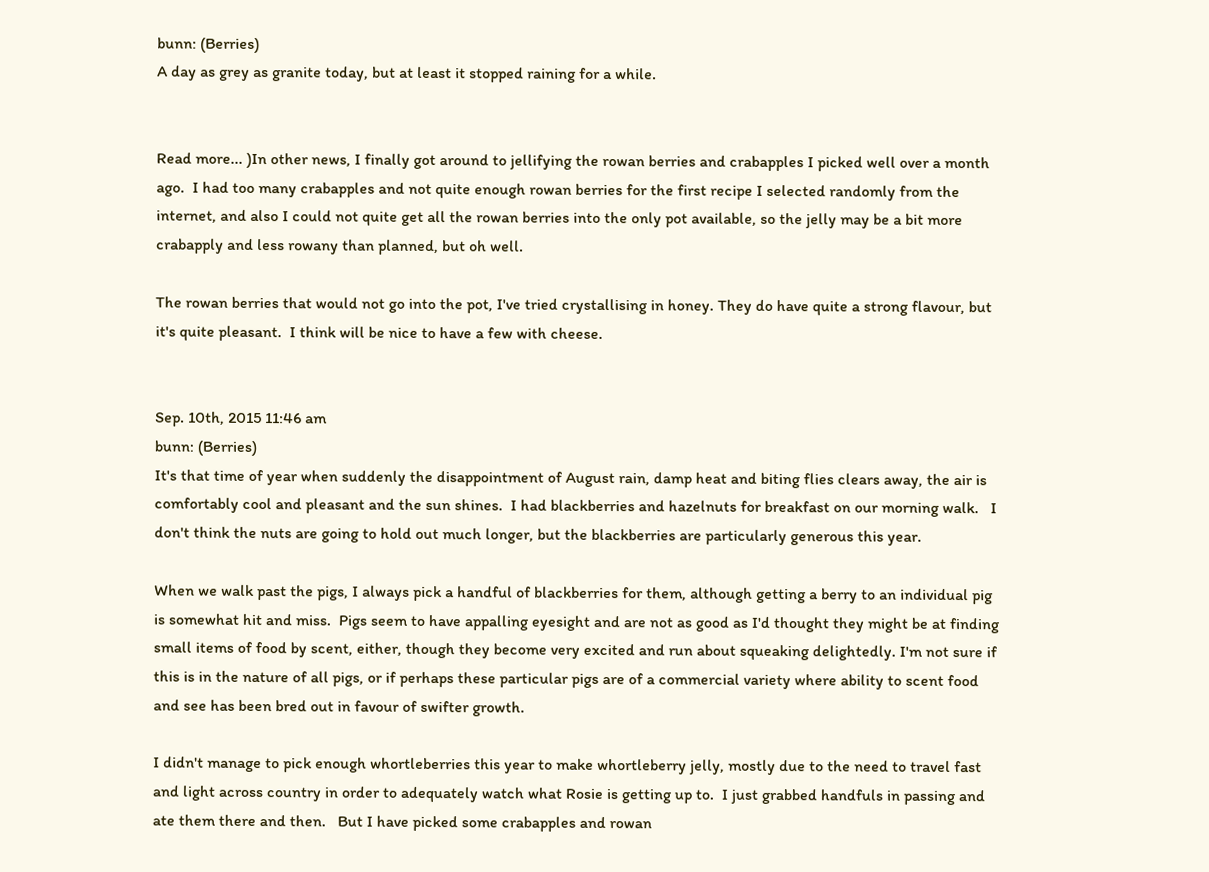bunn: (Berries)
A day as grey as granite today, but at least it stopped raining for a while.


Read more... )In other news, I finally got around to jellifying the rowan berries and crabapples I picked well over a month ago.  I had too many crabapples and not quite enough rowan berries for the first recipe I selected randomly from the internet, and also I could not quite get all the rowan berries into the only pot available, so the jelly may be a bit more crabapply and less rowany than planned, but oh well.

The rowan berries that would not go into the pot, I've tried crystallising in honey. They do have quite a strong flavour, but it's quite pleasant.  I think will be nice to have a few with cheese.


Sep. 10th, 2015 11:46 am
bunn: (Berries)
It's that time of year when suddenly the disappointment of August rain, damp heat and biting flies clears away, the air is comfortably cool and pleasant and the sun shines.  I had blackberries and hazelnuts for breakfast on our morning walk.   I don't think the nuts are going to hold out much longer, but the blackberries are particularly generous this year.

When we walk past the pigs, I always pick a handful of blackberries for them, although getting a berry to an individual pig is somewhat hit and miss.  Pigs seem to have appalling eyesight and are not as good as I'd thought they might be at finding small items of food by scent, either, though they become very excited and run about squeaking delightedly. I'm not sure if this is in the nature of all pigs, or if perhaps these particular pigs are of a commercial variety where ability to scent food and see has been bred out in favour of swifter growth.

I didn't manage to pick enough whortleberries this year to make whortleberry jelly, mostly due to the need to travel fast and light across country in order to adequately watch what Rosie is getting up to.  I just grabbed handfuls in passing and ate them there and then.   But I have picked some crabapples and rowan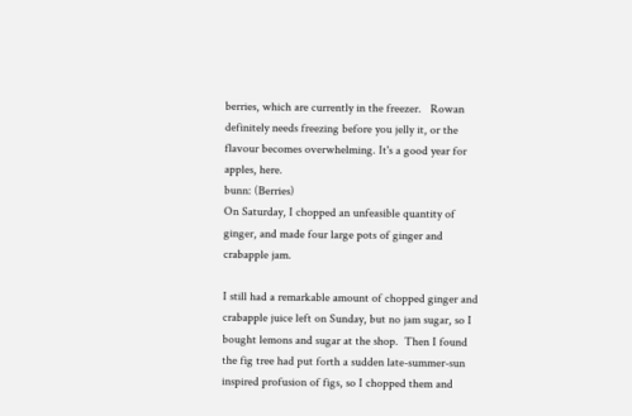berries, which are currently in the freezer.   Rowan definitely needs freezing before you jelly it, or the flavour becomes overwhelming. It's a good year for apples, here.
bunn: (Berries)
On Saturday, I chopped an unfeasible quantity of ginger, and made four large pots of ginger and crabapple jam.

I still had a remarkable amount of chopped ginger and crabapple juice left on Sunday, but no jam sugar, so I bought lemons and sugar at the shop.  Then I found the fig tree had put forth a sudden late-summer-sun inspired profusion of figs, so I chopped them and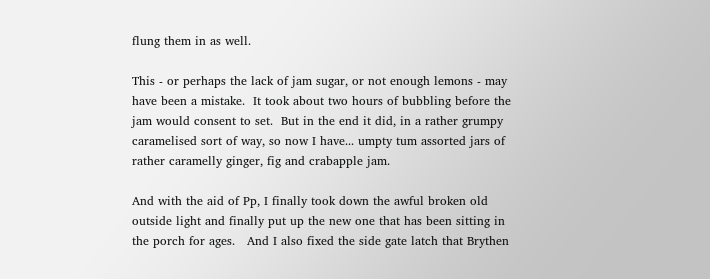flung them in as well.

This - or perhaps the lack of jam sugar, or not enough lemons - may have been a mistake.  It took about two hours of bubbling before the jam would consent to set.  But in the end it did, in a rather grumpy caramelised sort of way, so now I have... umpty tum assorted jars of  rather caramelly ginger, fig and crabapple jam.

And with the aid of Pp, I finally took down the awful broken old outside light and finally put up the new one that has been sitting in the porch for ages.   And I also fixed the side gate latch that Brythen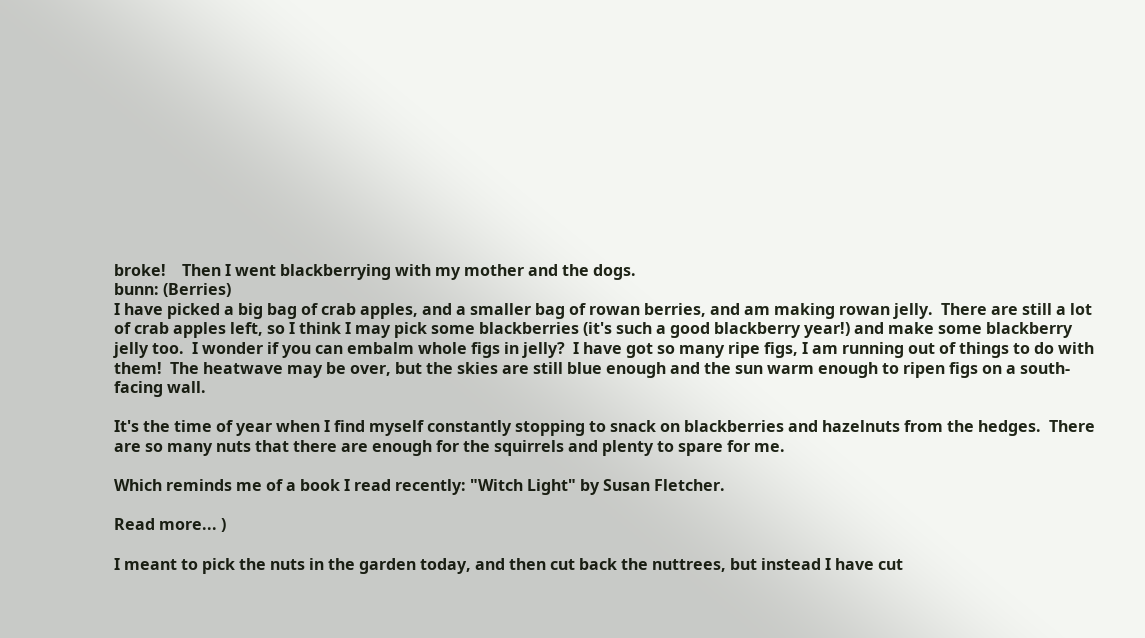broke!    Then I went blackberrying with my mother and the dogs.
bunn: (Berries)
I have picked a big bag of crab apples, and a smaller bag of rowan berries, and am making rowan jelly.  There are still a lot of crab apples left, so I think I may pick some blackberries (it's such a good blackberry year!) and make some blackberry jelly too.  I wonder if you can embalm whole figs in jelly?  I have got so many ripe figs, I am running out of things to do with them!  The heatwave may be over, but the skies are still blue enough and the sun warm enough to ripen figs on a south-facing wall.

It's the time of year when I find myself constantly stopping to snack on blackberries and hazelnuts from the hedges.  There are so many nuts that there are enough for the squirrels and plenty to spare for me.

Which reminds me of a book I read recently: "Witch Light" by Susan Fletcher.

Read more... )

I meant to pick the nuts in the garden today, and then cut back the nuttrees, but instead I have cut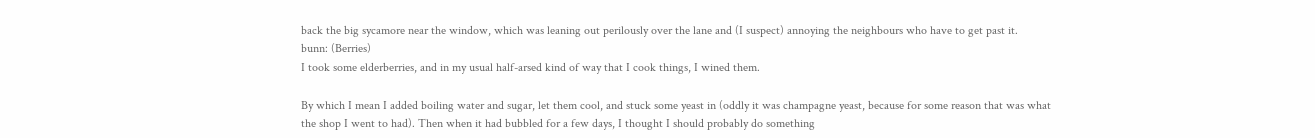back the big sycamore near the window, which was leaning out perilously over the lane and (I suspect) annoying the neighbours who have to get past it.
bunn: (Berries)
I took some elderberries, and in my usual half-arsed kind of way that I cook things, I wined them.

By which I mean I added boiling water and sugar, let them cool, and stuck some yeast in (oddly it was champagne yeast, because for some reason that was what the shop I went to had). Then when it had bubbled for a few days, I thought I should probably do something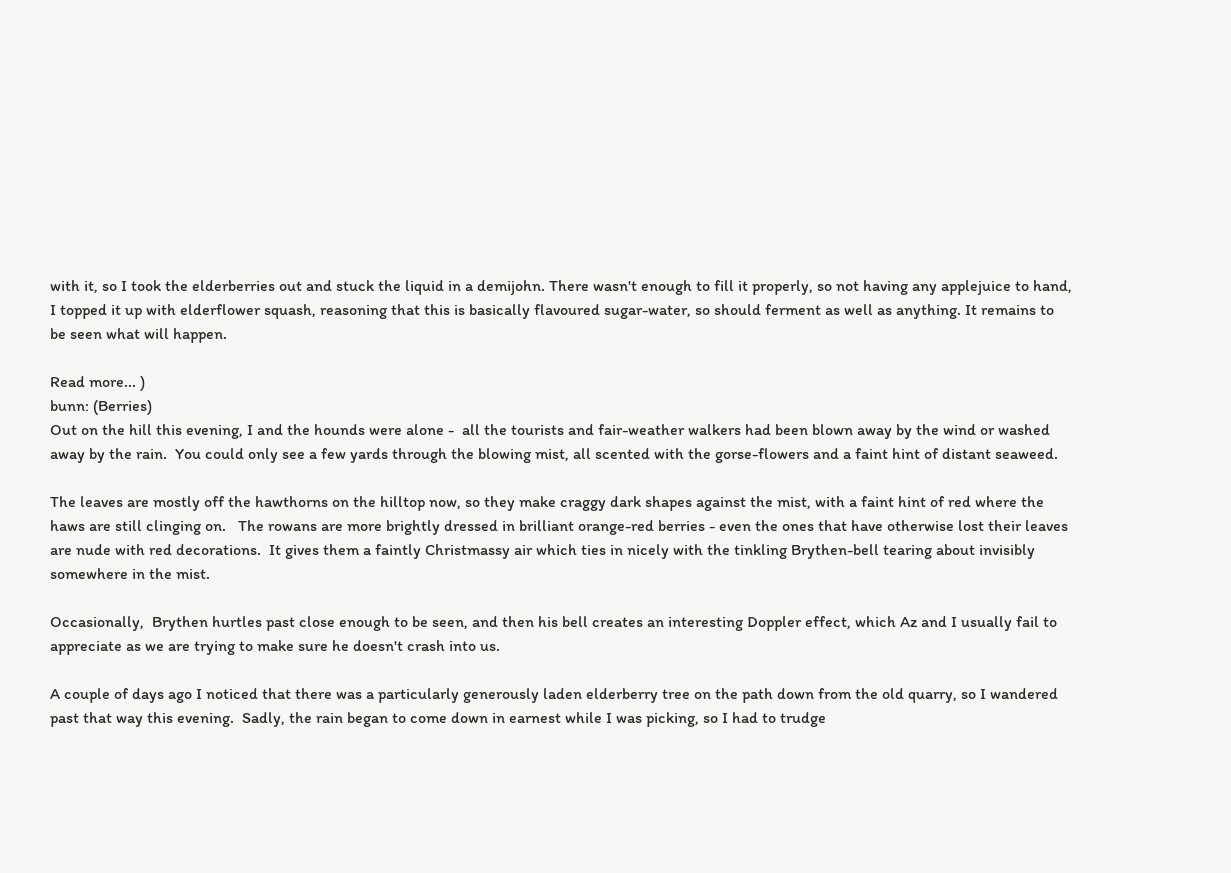with it, so I took the elderberries out and stuck the liquid in a demijohn. There wasn't enough to fill it properly, so not having any applejuice to hand, I topped it up with elderflower squash, reasoning that this is basically flavoured sugar-water, so should ferment as well as anything. It remains to be seen what will happen.

Read more... )
bunn: (Berries)
Out on the hill this evening, I and the hounds were alone -  all the tourists and fair-weather walkers had been blown away by the wind or washed away by the rain.  You could only see a few yards through the blowing mist, all scented with the gorse-flowers and a faint hint of distant seaweed.

The leaves are mostly off the hawthorns on the hilltop now, so they make craggy dark shapes against the mist, with a faint hint of red where the haws are still clinging on.   The rowans are more brightly dressed in brilliant orange-red berries - even the ones that have otherwise lost their leaves are nude with red decorations.  It gives them a faintly Christmassy air which ties in nicely with the tinkling Brythen-bell tearing about invisibly somewhere in the mist.

Occasionally,  Brythen hurtles past close enough to be seen, and then his bell creates an interesting Doppler effect, which Az and I usually fail to appreciate as we are trying to make sure he doesn't crash into us.

A couple of days ago I noticed that there was a particularly generously laden elderberry tree on the path down from the old quarry, so I wandered past that way this evening.  Sadly, the rain began to come down in earnest while I was picking, so I had to trudge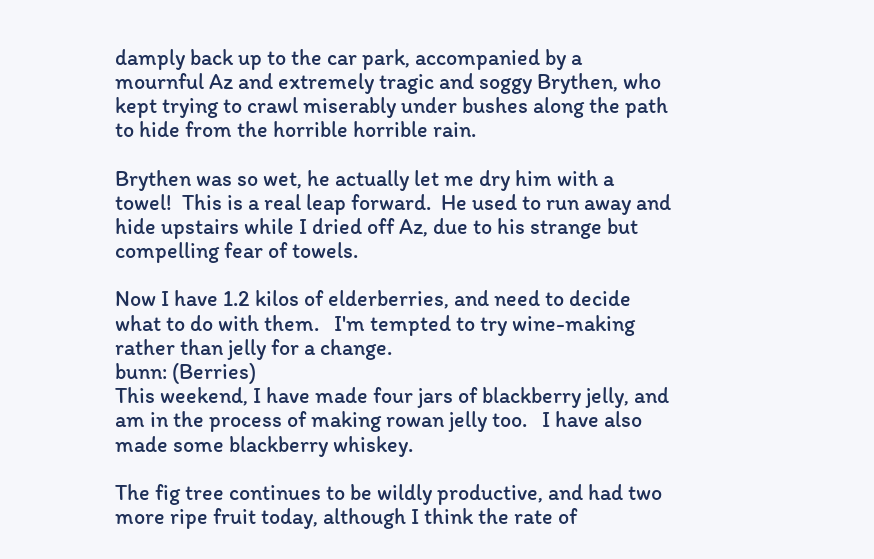damply back up to the car park, accompanied by a mournful Az and extremely tragic and soggy Brythen, who kept trying to crawl miserably under bushes along the path to hide from the horrible horrible rain.

Brythen was so wet, he actually let me dry him with a towel!  This is a real leap forward.  He used to run away and hide upstairs while I dried off Az, due to his strange but compelling fear of towels.

Now I have 1.2 kilos of elderberries, and need to decide what to do with them.   I'm tempted to try wine-making rather than jelly for a change.
bunn: (Berries)
This weekend, I have made four jars of blackberry jelly, and am in the process of making rowan jelly too.   I have also made some blackberry whiskey.

The fig tree continues to be wildly productive, and had two more ripe fruit today, although I think the rate of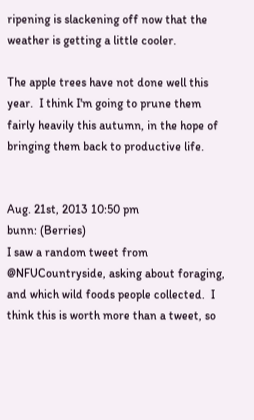ripening is slackening off now that the weather is getting a little cooler.

The apple trees have not done well this year.  I think I'm going to prune them fairly heavily this autumn, in the hope of bringing them back to productive life.


Aug. 21st, 2013 10:50 pm
bunn: (Berries)
I saw a random tweet from @NFUCountryside, asking about foraging, and which wild foods people collected.  I think this is worth more than a tweet, so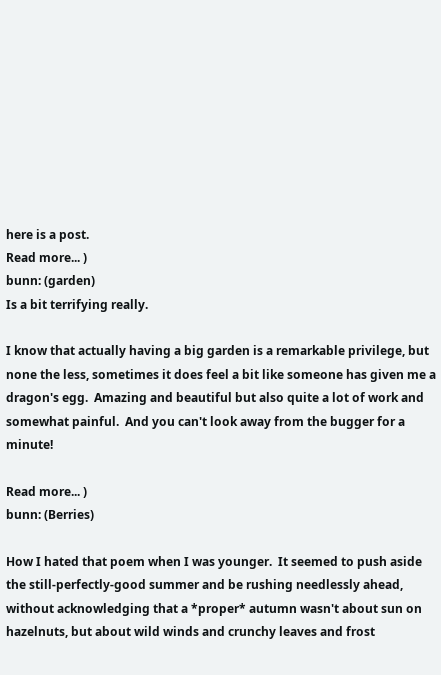here is a post.
Read more... )
bunn: (garden)
Is a bit terrifying really.

I know that actually having a big garden is a remarkable privilege, but none the less, sometimes it does feel a bit like someone has given me a dragon's egg.  Amazing and beautiful but also quite a lot of work and somewhat painful.  And you can't look away from the bugger for a minute!

Read more... )
bunn: (Berries)

How I hated that poem when I was younger.  It seemed to push aside the still-perfectly-good summer and be rushing needlessly ahead, without acknowledging that a *proper* autumn wasn't about sun on hazelnuts, but about wild winds and crunchy leaves and frost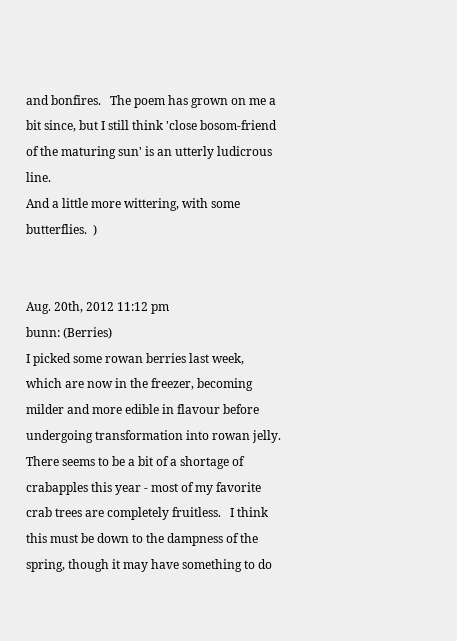and bonfires.   The poem has grown on me a bit since, but I still think 'close bosom-friend of the maturing sun' is an utterly ludicrous line.
And a little more wittering, with some butterflies.  )


Aug. 20th, 2012 11:12 pm
bunn: (Berries)
I picked some rowan berries last week, which are now in the freezer, becoming milder and more edible in flavour before undergoing transformation into rowan jelly.  There seems to be a bit of a shortage of crabapples this year - most of my favorite crab trees are completely fruitless.   I think this must be down to the dampness of the spring, though it may have something to do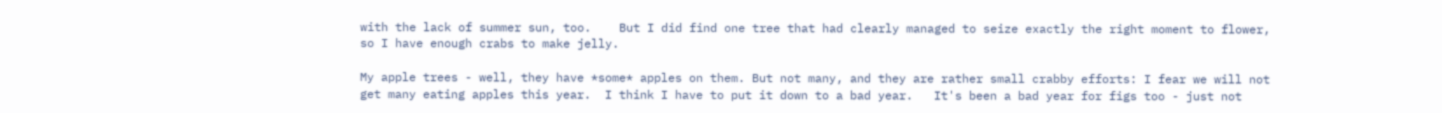with the lack of summer sun, too.    But I did find one tree that had clearly managed to seize exactly the right moment to flower, so I have enough crabs to make jelly.

My apple trees - well, they have *some* apples on them. But not many, and they are rather small crabby efforts: I fear we will not get many eating apples this year.  I think I have to put it down to a bad year.   It's been a bad year for figs too - just not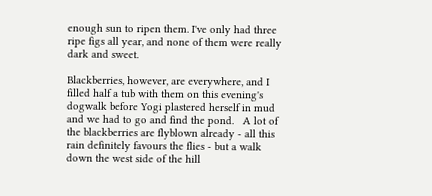enough sun to ripen them. I've only had three ripe figs all year, and none of them were really dark and sweet.

Blackberries, however, are everywhere, and I filled half a tub with them on this evening's dogwalk before Yogi plastered herself in mud and we had to go and find the pond.   A lot of the blackberries are flyblown already - all this rain definitely favours the flies - but a walk down the west side of the hill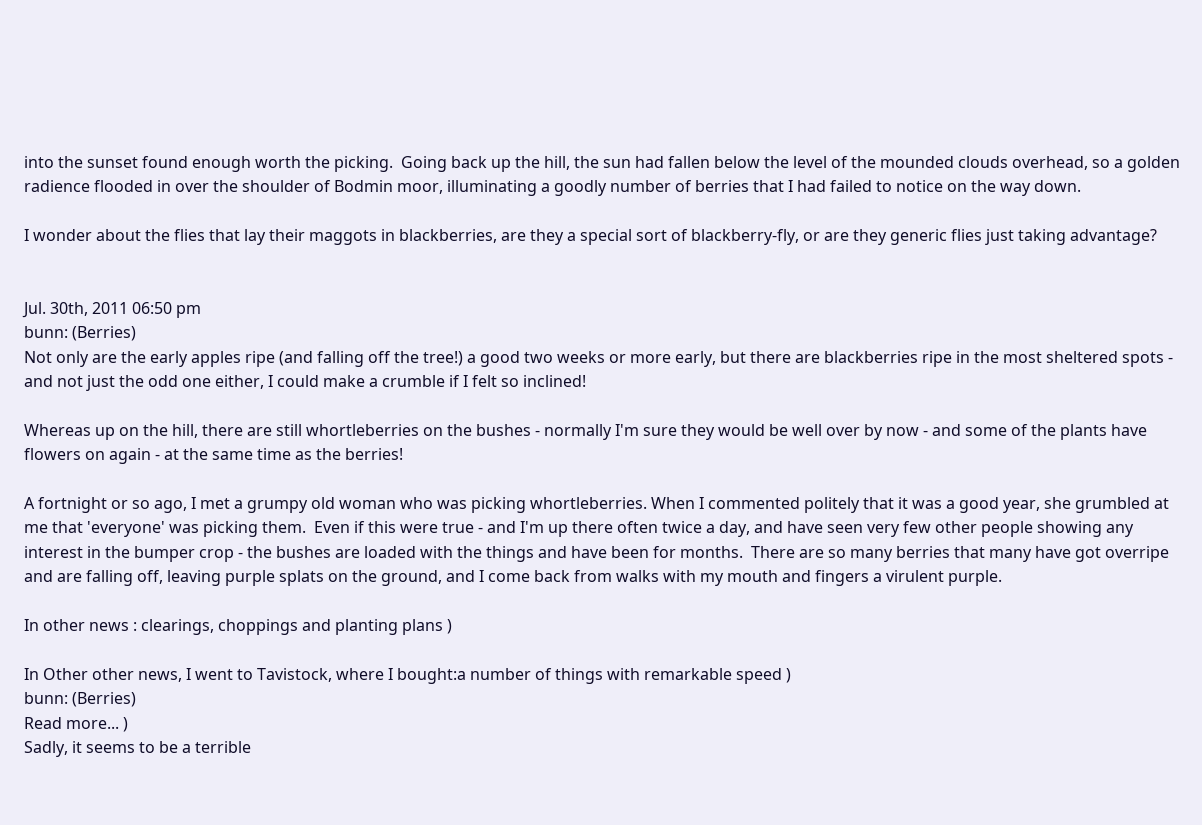into the sunset found enough worth the picking.  Going back up the hill, the sun had fallen below the level of the mounded clouds overhead, so a golden radience flooded in over the shoulder of Bodmin moor, illuminating a goodly number of berries that I had failed to notice on the way down.

I wonder about the flies that lay their maggots in blackberries, are they a special sort of blackberry-fly, or are they generic flies just taking advantage?


Jul. 30th, 2011 06:50 pm
bunn: (Berries)
Not only are the early apples ripe (and falling off the tree!) a good two weeks or more early, but there are blackberries ripe in the most sheltered spots - and not just the odd one either, I could make a crumble if I felt so inclined!

Whereas up on the hill, there are still whortleberries on the bushes - normally I'm sure they would be well over by now - and some of the plants have flowers on again - at the same time as the berries!

A fortnight or so ago, I met a grumpy old woman who was picking whortleberries. When I commented politely that it was a good year, she grumbled at me that 'everyone' was picking them.  Even if this were true - and I'm up there often twice a day, and have seen very few other people showing any interest in the bumper crop - the bushes are loaded with the things and have been for months.  There are so many berries that many have got overripe and are falling off, leaving purple splats on the ground, and I come back from walks with my mouth and fingers a virulent purple.

In other news : clearings, choppings and planting plans )

In Other other news, I went to Tavistock, where I bought:a number of things with remarkable speed )
bunn: (Berries)
Read more... )
Sadly, it seems to be a terrible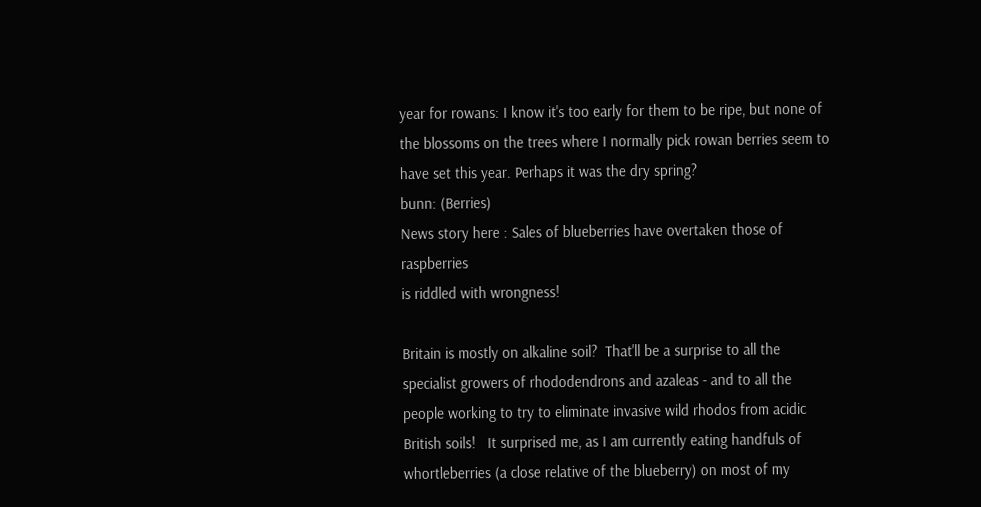year for rowans: I know it's too early for them to be ripe, but none of the blossoms on the trees where I normally pick rowan berries seem to have set this year. Perhaps it was the dry spring?
bunn: (Berries)
News story here : Sales of blueberries have overtaken those of raspberries
is riddled with wrongness!

Britain is mostly on alkaline soil?  That'll be a surprise to all the specialist growers of rhododendrons and azaleas - and to all the people working to try to eliminate invasive wild rhodos from acidic British soils!   It surprised me, as I am currently eating handfuls of whortleberries (a close relative of the blueberry) on most of my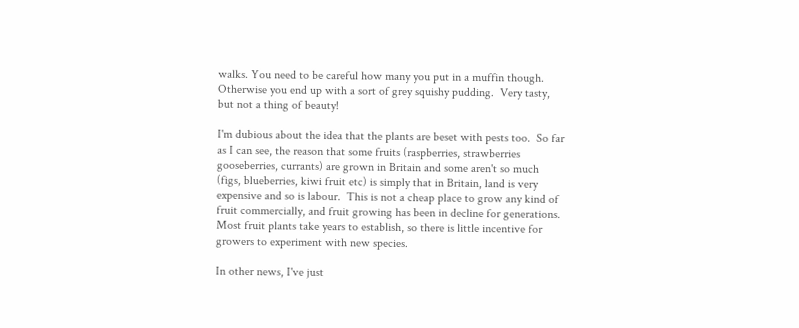walks. You need to be careful how many you put in a muffin though.  Otherwise you end up with a sort of grey squishy pudding.  Very tasty, but not a thing of beauty!

I'm dubious about the idea that the plants are beset with pests too.  So far as I can see, the reason that some fruits (raspberries, strawberries gooseberries, currants) are grown in Britain and some aren't so much (figs, blueberries, kiwi fruit etc) is simply that in Britain, land is very expensive and so is labour.  This is not a cheap place to grow any kind of fruit commercially, and fruit growing has been in decline for generations. Most fruit plants take years to establish, so there is little incentive for growers to experiment with new species.

In other news, I've just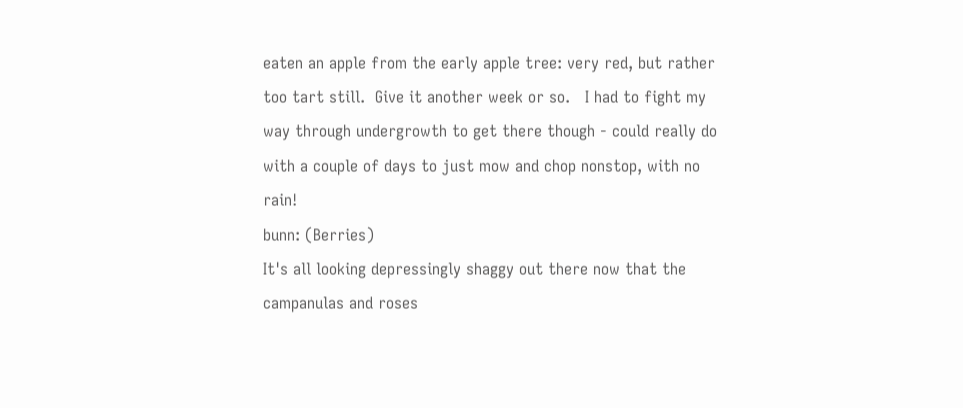eaten an apple from the early apple tree: very red, but rather too tart still.  Give it another week or so.   I had to fight my way through undergrowth to get there though - could really do with a couple of days to just mow and chop nonstop, with no rain!
bunn: (Berries)
It's all looking depressingly shaggy out there now that the campanulas and roses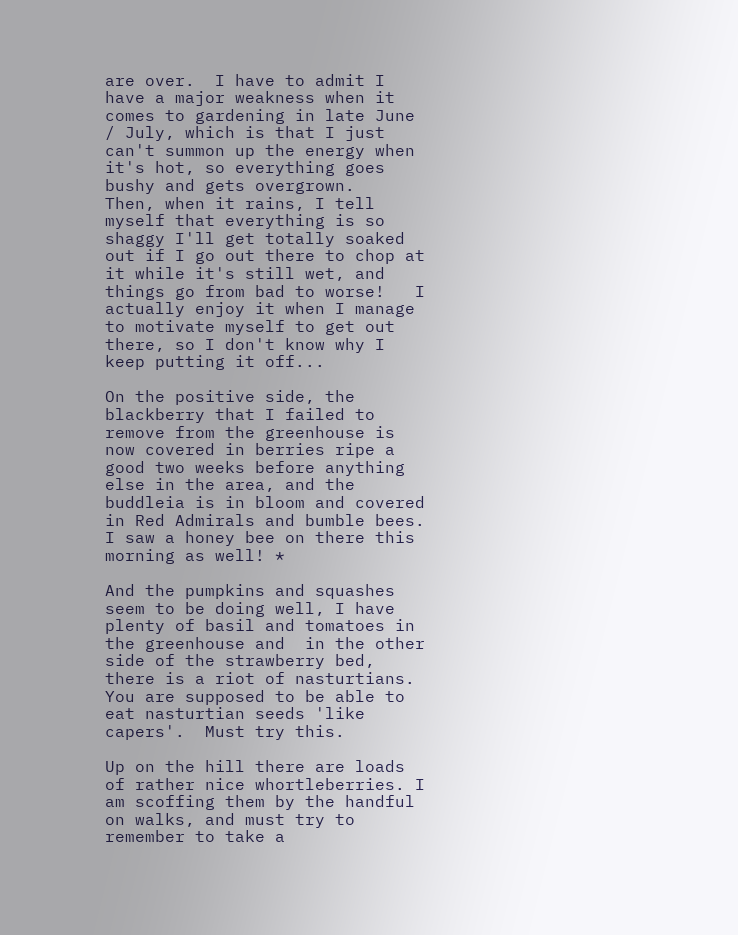are over.  I have to admit I have a major weakness when it comes to gardening in late June / July, which is that I just can't summon up the energy when it's hot, so everything goes bushy and gets overgrown.   Then, when it rains, I tell myself that everything is so shaggy I'll get totally soaked out if I go out there to chop at it while it's still wet, and things go from bad to worse!   I actually enjoy it when I manage to motivate myself to get out there, so I don't know why I keep putting it off...

On the positive side, the blackberry that I failed to remove from the greenhouse is now covered in berries ripe a good two weeks before anything else in the area, and the buddleia is in bloom and covered in Red Admirals and bumble bees.  I saw a honey bee on there this morning as well! *

And the pumpkins and squashes seem to be doing well, I have plenty of basil and tomatoes in the greenhouse and  in the other side of the strawberry bed, there is a riot of nasturtians.  You are supposed to be able to eat nasturtian seeds 'like capers'.  Must try this.

Up on the hill there are loads of rather nice whortleberries. I am scoffing them by the handful on walks, and must try to remember to take a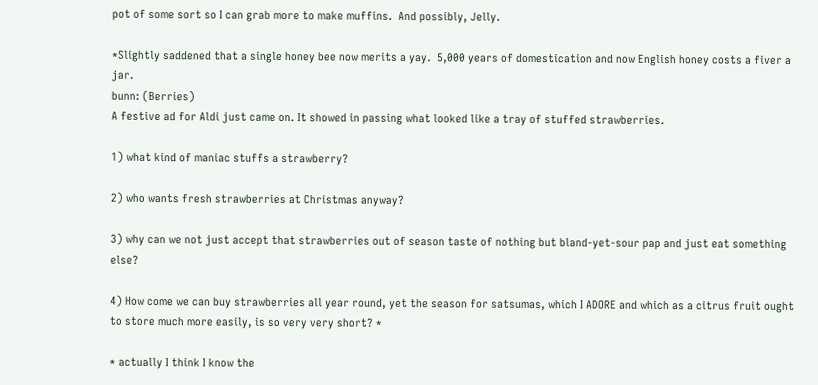pot of some sort so I can grab more to make muffins.  And possibly, Jelly.

*Slightly saddened that a single honey bee now merits a yay.  5,000 years of domestication and now English honey costs a fiver a jar.
bunn: (Berries)
A festive ad for Aldi just came on. It showed in passing what looked like a tray of stuffed strawberries.

1) what kind of maniac stuffs a strawberry?

2) who wants fresh strawberries at Christmas anyway?

3) why can we not just accept that strawberries out of season taste of nothing but bland-yet-sour pap and just eat something else?

4) How come we can buy strawberries all year round, yet the season for satsumas, which I ADORE and which as a citrus fruit ought to store much more easily, is so very very short? *

* actually I think I know the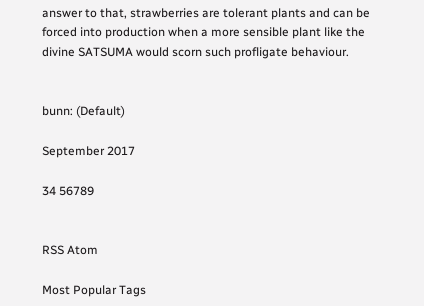answer to that, strawberries are tolerant plants and can be forced into production when a more sensible plant like the divine SATSUMA would scorn such profligate behaviour.


bunn: (Default)

September 2017

34 56789


RSS Atom

Most Popular Tags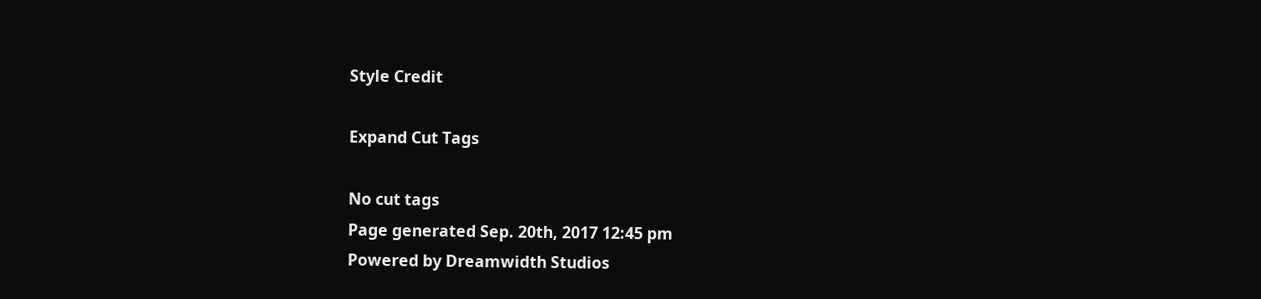Style Credit

Expand Cut Tags

No cut tags
Page generated Sep. 20th, 2017 12:45 pm
Powered by Dreamwidth Studios